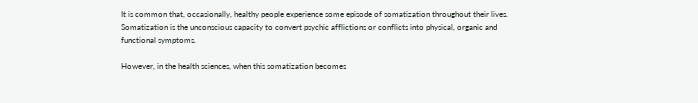It is common that, occasionally, healthy people experience some episode of somatization throughout their lives. Somatization is the unconscious capacity to convert psychic afflictions or conflicts into physical, organic and functional symptoms.

However, in the health sciences, when this somatization becomes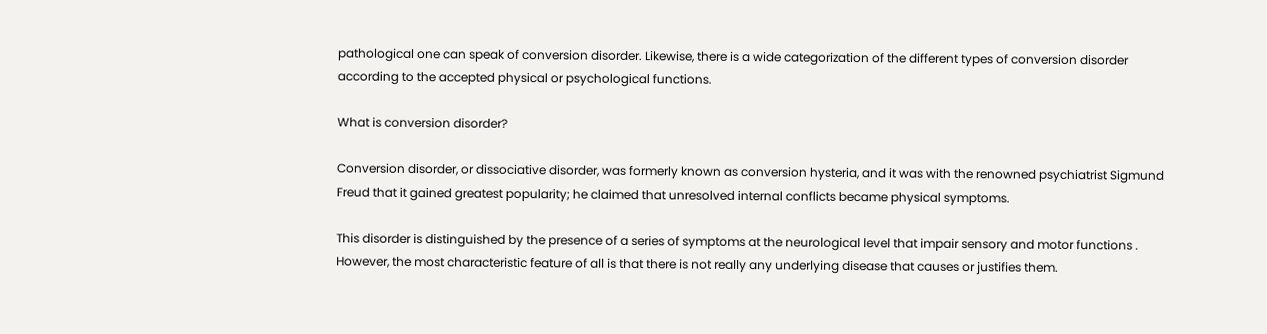pathological one can speak of conversion disorder. Likewise, there is a wide categorization of the different types of conversion disorder according to the accepted physical or psychological functions.

What is conversion disorder?

Conversion disorder, or dissociative disorder, was formerly known as conversion hysteria, and it was with the renowned psychiatrist Sigmund Freud that it gained greatest popularity; he claimed that unresolved internal conflicts became physical symptoms.

This disorder is distinguished by the presence of a series of symptoms at the neurological level that impair sensory and motor functions . However, the most characteristic feature of all is that there is not really any underlying disease that causes or justifies them.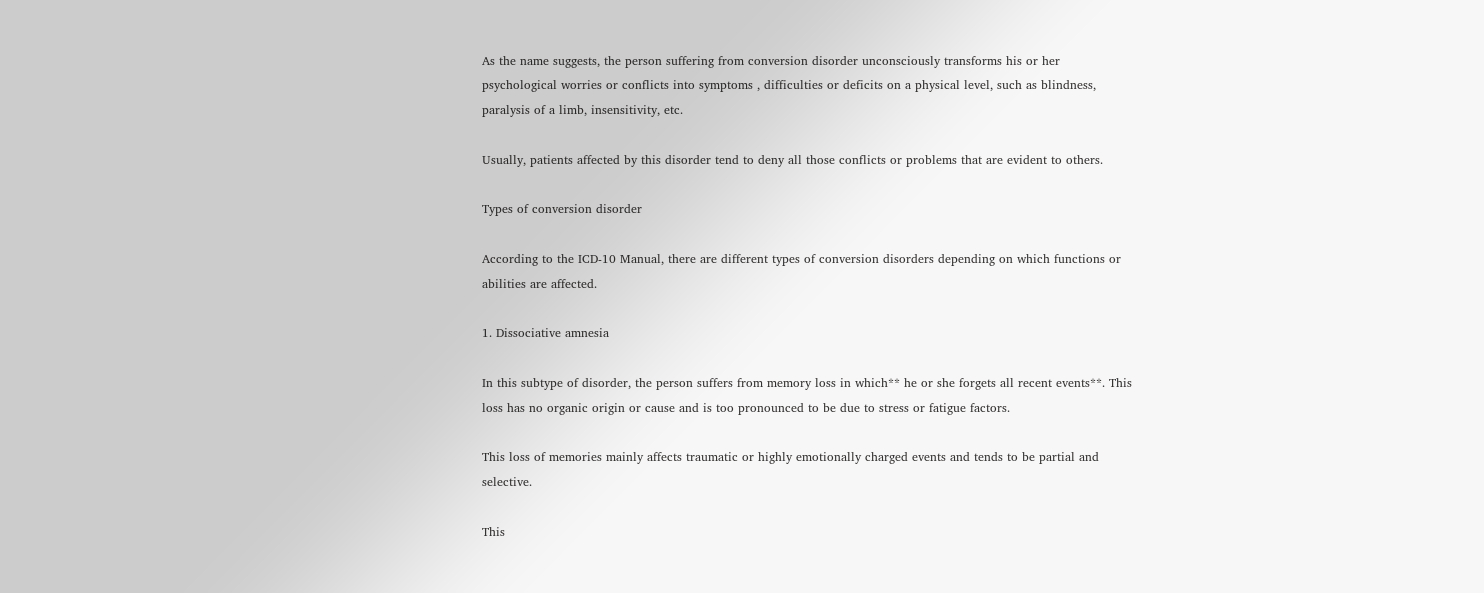As the name suggests, the person suffering from conversion disorder unconsciously transforms his or her psychological worries or conflicts into symptoms , difficulties or deficits on a physical level, such as blindness, paralysis of a limb, insensitivity, etc.

Usually, patients affected by this disorder tend to deny all those conflicts or problems that are evident to others.

Types of conversion disorder

According to the ICD-10 Manual, there are different types of conversion disorders depending on which functions or abilities are affected.

1. Dissociative amnesia

In this subtype of disorder, the person suffers from memory loss in which** he or she forgets all recent events**. This loss has no organic origin or cause and is too pronounced to be due to stress or fatigue factors.

This loss of memories mainly affects traumatic or highly emotionally charged events and tends to be partial and selective.

This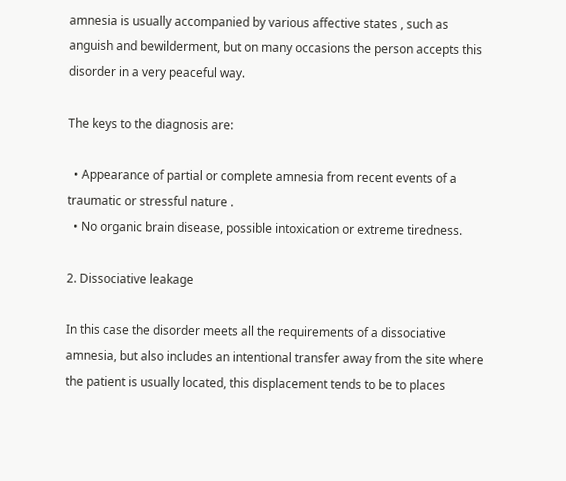amnesia is usually accompanied by various affective states , such as anguish and bewilderment, but on many occasions the person accepts this disorder in a very peaceful way.

The keys to the diagnosis are:

  • Appearance of partial or complete amnesia from recent events of a traumatic or stressful nature .
  • No organic brain disease, possible intoxication or extreme tiredness.

2. Dissociative leakage

In this case the disorder meets all the requirements of a dissociative amnesia, but also includes an intentional transfer away from the site where the patient is usually located, this displacement tends to be to places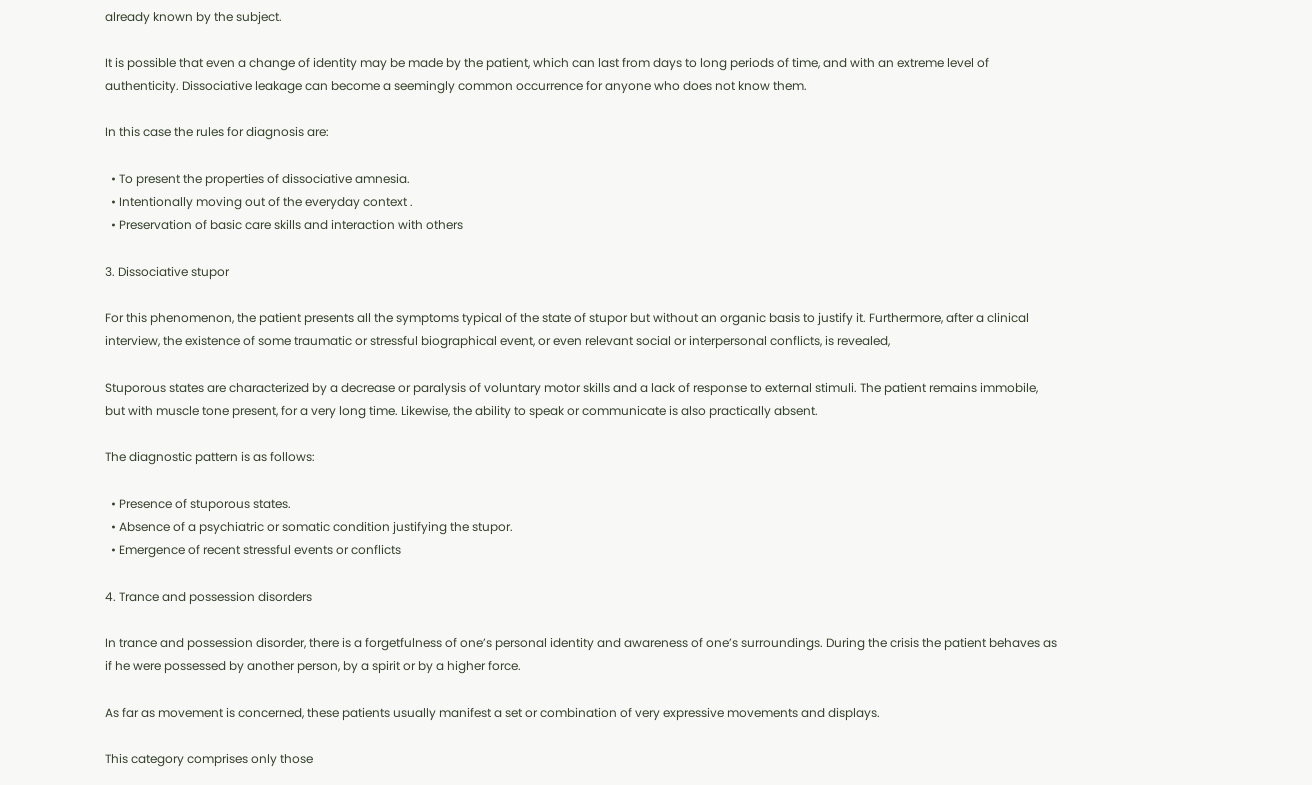already known by the subject.

It is possible that even a change of identity may be made by the patient, which can last from days to long periods of time, and with an extreme level of authenticity. Dissociative leakage can become a seemingly common occurrence for anyone who does not know them.

In this case the rules for diagnosis are:

  • To present the properties of dissociative amnesia.
  • Intentionally moving out of the everyday context .
  • Preservation of basic care skills and interaction with others

3. Dissociative stupor

For this phenomenon, the patient presents all the symptoms typical of the state of stupor but without an organic basis to justify it. Furthermore, after a clinical interview, the existence of some traumatic or stressful biographical event, or even relevant social or interpersonal conflicts, is revealed,

Stuporous states are characterized by a decrease or paralysis of voluntary motor skills and a lack of response to external stimuli. The patient remains immobile, but with muscle tone present, for a very long time. Likewise, the ability to speak or communicate is also practically absent.

The diagnostic pattern is as follows:

  • Presence of stuporous states.
  • Absence of a psychiatric or somatic condition justifying the stupor.
  • Emergence of recent stressful events or conflicts

4. Trance and possession disorders

In trance and possession disorder, there is a forgetfulness of one’s personal identity and awareness of one’s surroundings. During the crisis the patient behaves as if he were possessed by another person, by a spirit or by a higher force.

As far as movement is concerned, these patients usually manifest a set or combination of very expressive movements and displays.

This category comprises only those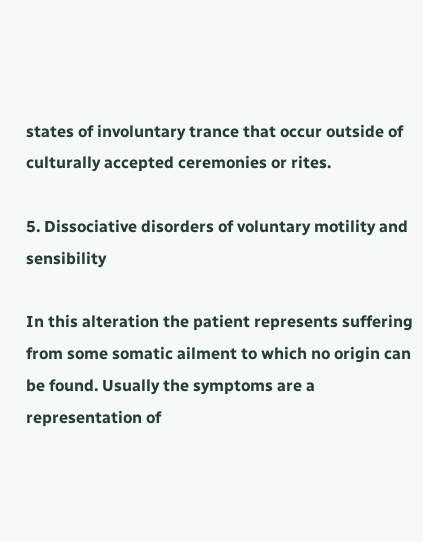states of involuntary trance that occur outside of culturally accepted ceremonies or rites.

5. Dissociative disorders of voluntary motility and sensibility

In this alteration the patient represents suffering from some somatic ailment to which no origin can be found. Usually the symptoms are a representation of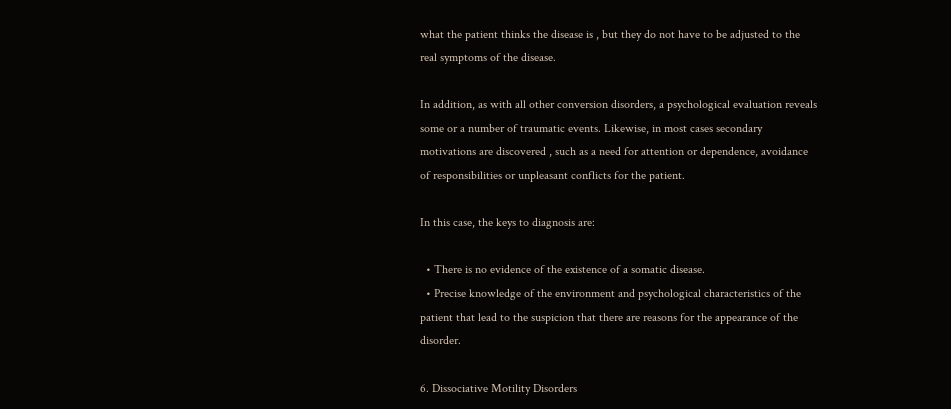what the patient thinks the disease is , but they do not have to be adjusted to the real symptoms of the disease.

In addition, as with all other conversion disorders, a psychological evaluation reveals some or a number of traumatic events. Likewise, in most cases secondary motivations are discovered , such as a need for attention or dependence, avoidance of responsibilities or unpleasant conflicts for the patient.

In this case, the keys to diagnosis are:

  • There is no evidence of the existence of a somatic disease.
  • Precise knowledge of the environment and psychological characteristics of the patient that lead to the suspicion that there are reasons for the appearance of the disorder.

6. Dissociative Motility Disorders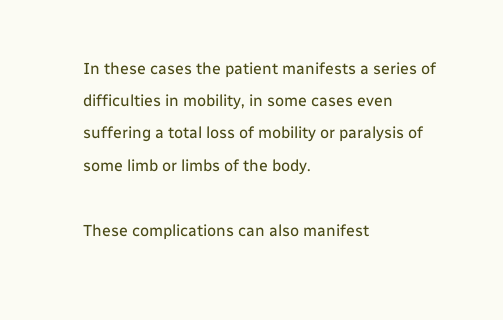In these cases the patient manifests a series of difficulties in mobility, in some cases even suffering a total loss of mobility or paralysis of some limb or limbs of the body.

These complications can also manifest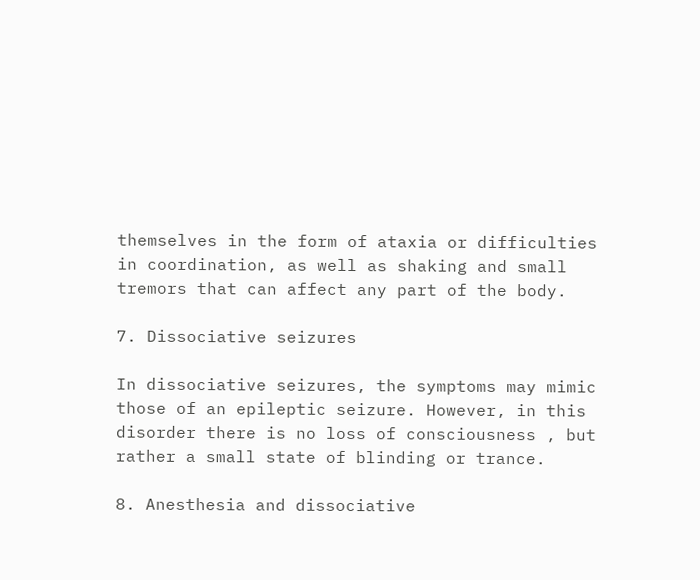themselves in the form of ataxia or difficulties in coordination, as well as shaking and small tremors that can affect any part of the body.

7. Dissociative seizures

In dissociative seizures, the symptoms may mimic those of an epileptic seizure. However, in this disorder there is no loss of consciousness , but rather a small state of blinding or trance.

8. Anesthesia and dissociative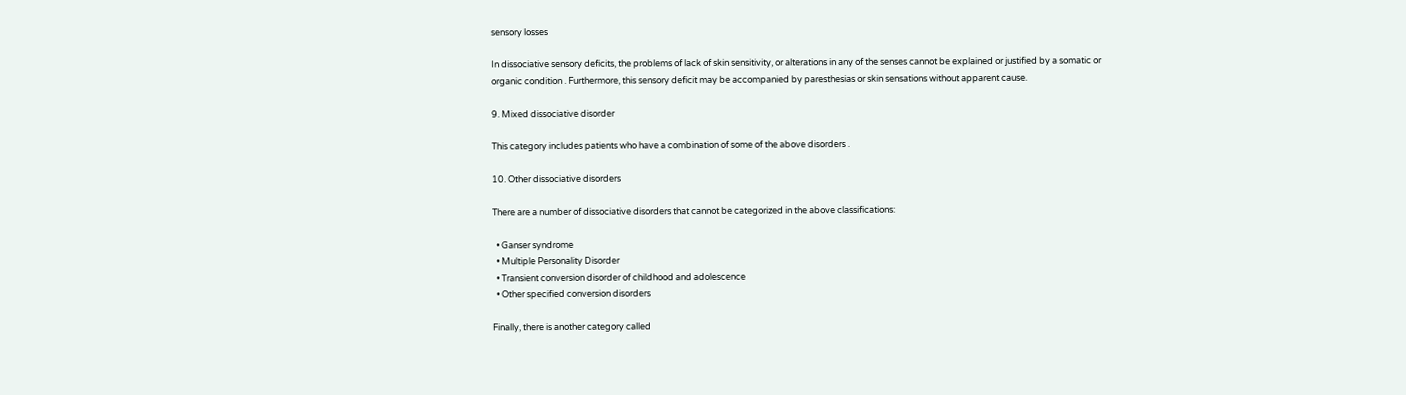sensory losses

In dissociative sensory deficits, the problems of lack of skin sensitivity, or alterations in any of the senses cannot be explained or justified by a somatic or organic condition . Furthermore, this sensory deficit may be accompanied by paresthesias or skin sensations without apparent cause.

9. Mixed dissociative disorder

This category includes patients who have a combination of some of the above disorders .

10. Other dissociative disorders

There are a number of dissociative disorders that cannot be categorized in the above classifications:

  • Ganser syndrome
  • Multiple Personality Disorder
  • Transient conversion disorder of childhood and adolescence
  • Other specified conversion disorders

Finally, there is another category called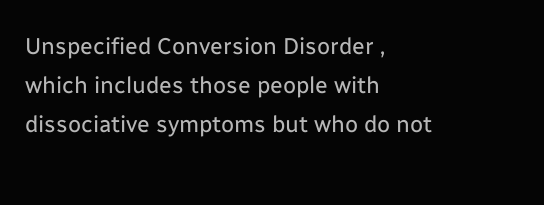Unspecified Conversion Disorder , which includes those people with dissociative symptoms but who do not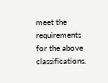meet the requirements for the above classifications.